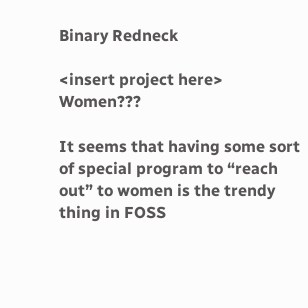Binary Redneck

<insert project here> Women???

It seems that having some sort of special program to “reach out” to women is the trendy thing in FOSS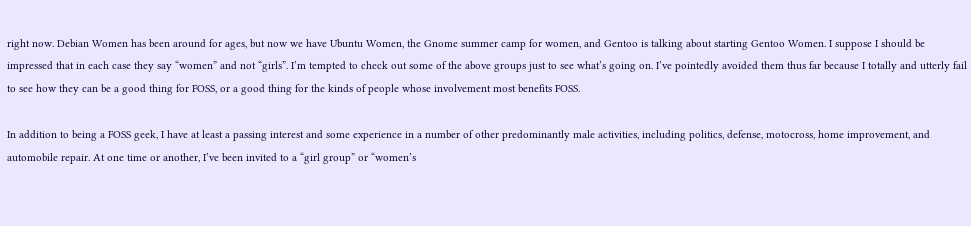right now. Debian Women has been around for ages, but now we have Ubuntu Women, the Gnome summer camp for women, and Gentoo is talking about starting Gentoo Women. I suppose I should be impressed that in each case they say “women” and not “girls”. I’m tempted to check out some of the above groups just to see what’s going on. I’ve pointedly avoided them thus far because I totally and utterly fail to see how they can be a good thing for FOSS, or a good thing for the kinds of people whose involvement most benefits FOSS.

In addition to being a FOSS geek, I have at least a passing interest and some experience in a number of other predominantly male activities, including politics, defense, motocross, home improvement, and automobile repair. At one time or another, I’ve been invited to a “girl group” or “women’s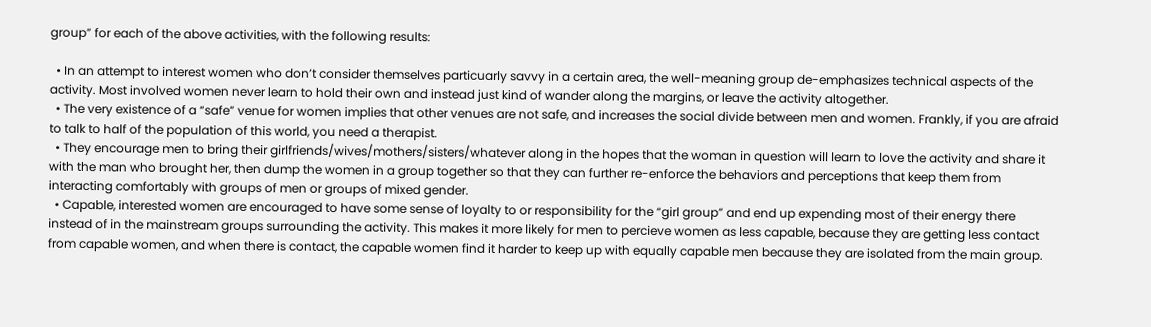group” for each of the above activities, with the following results:

  • In an attempt to interest women who don’t consider themselves particuarly savvy in a certain area, the well-meaning group de-emphasizes technical aspects of the activity. Most involved women never learn to hold their own and instead just kind of wander along the margins, or leave the activity altogether.
  • The very existence of a “safe” venue for women implies that other venues are not safe, and increases the social divide between men and women. Frankly, if you are afraid to talk to half of the population of this world, you need a therapist.
  • They encourage men to bring their girlfriends/wives/mothers/sisters/whatever along in the hopes that the woman in question will learn to love the activity and share it with the man who brought her, then dump the women in a group together so that they can further re-enforce the behaviors and perceptions that keep them from interacting comfortably with groups of men or groups of mixed gender.
  • Capable, interested women are encouraged to have some sense of loyalty to or responsibility for the “girl group” and end up expending most of their energy there instead of in the mainstream groups surrounding the activity. This makes it more likely for men to percieve women as less capable, because they are getting less contact from capable women, and when there is contact, the capable women find it harder to keep up with equally capable men because they are isolated from the main group.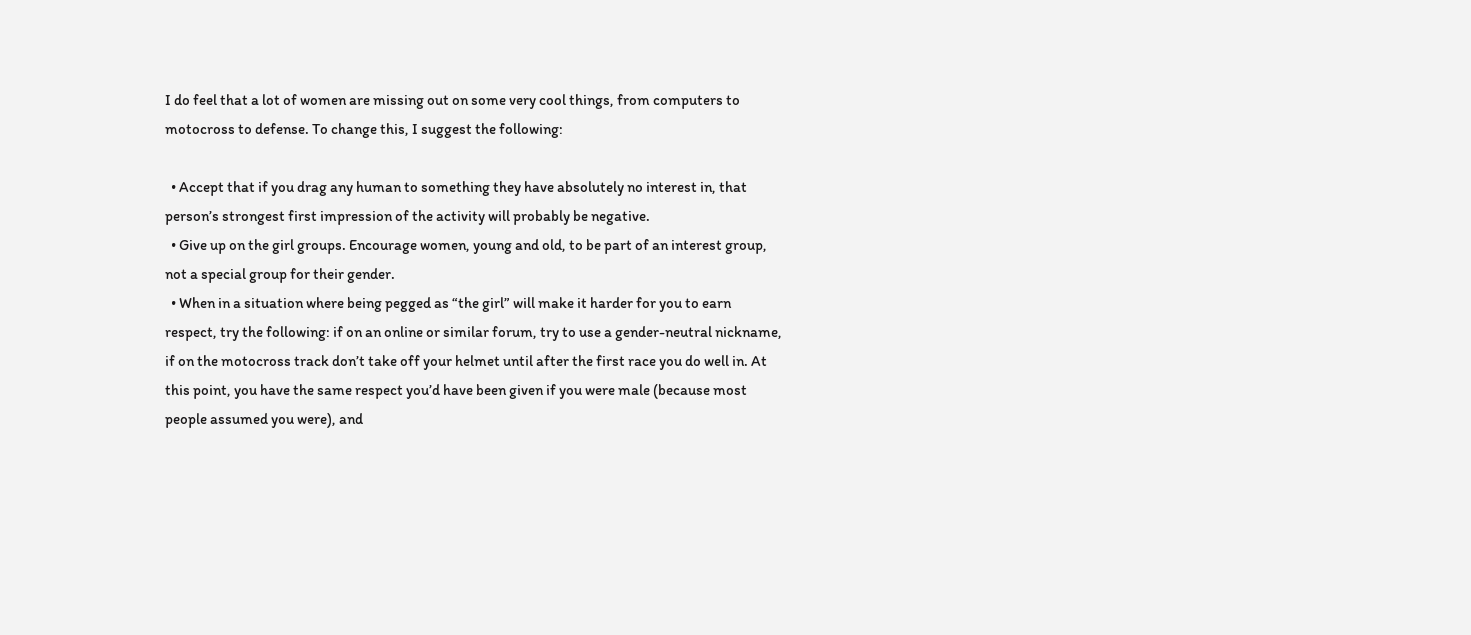I do feel that a lot of women are missing out on some very cool things, from computers to motocross to defense. To change this, I suggest the following:

  • Accept that if you drag any human to something they have absolutely no interest in, that person’s strongest first impression of the activity will probably be negative.
  • Give up on the girl groups. Encourage women, young and old, to be part of an interest group, not a special group for their gender.
  • When in a situation where being pegged as “the girl” will make it harder for you to earn respect, try the following: if on an online or similar forum, try to use a gender-neutral nickname, if on the motocross track don’t take off your helmet until after the first race you do well in. At this point, you have the same respect you’d have been given if you were male (because most people assumed you were), and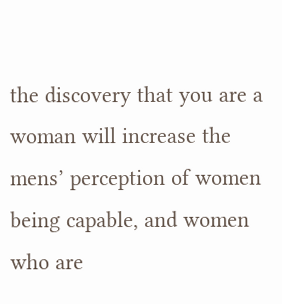the discovery that you are a woman will increase the mens’ perception of women being capable, and women who are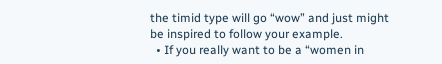the timid type will go “wow” and just might be inspired to follow your example.
  • If you really want to be a “women in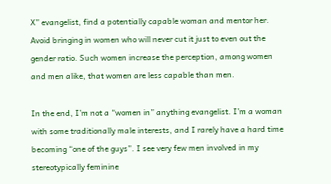X” evangelist, find a potentially capable woman and mentor her. Avoid bringing in women who will never cut it just to even out the gender ratio. Such women increase the perception, among women and men alike, that women are less capable than men.

In the end, I’m not a “women in” anything evangelist. I’m a woman with some traditionally male interests, and I rarely have a hard time becoming “one of the guys”. I see very few men involved in my stereotypically feminine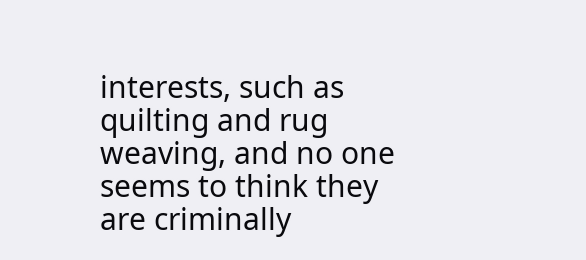interests, such as quilting and rug weaving, and no one seems to think they are criminally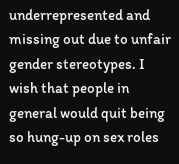underrepresented and missing out due to unfair gender stereotypes. I wish that people in general would quit being so hung-up on sex roles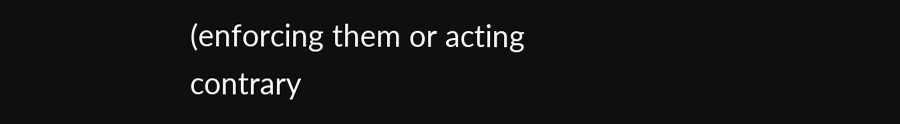(enforcing them or acting contrary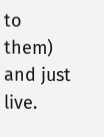to them) and just live.